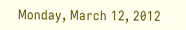Monday, March 12, 2012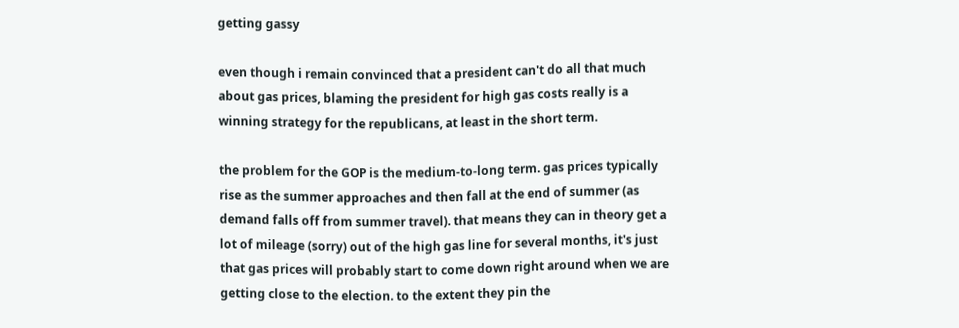getting gassy

even though i remain convinced that a president can't do all that much about gas prices, blaming the president for high gas costs really is a winning strategy for the republicans, at least in the short term.

the problem for the GOP is the medium-to-long term. gas prices typically rise as the summer approaches and then fall at the end of summer (as demand falls off from summer travel). that means they can in theory get a lot of mileage (sorry) out of the high gas line for several months, it's just that gas prices will probably start to come down right around when we are getting close to the election. to the extent they pin the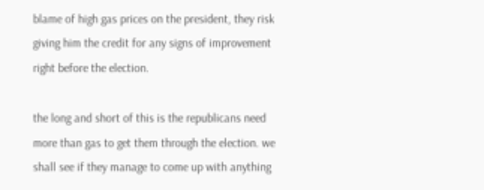blame of high gas prices on the president, they risk giving him the credit for any signs of improvement right before the election.

the long and short of this is the republicans need more than gas to get them through the election. we shall see if they manage to come up with anything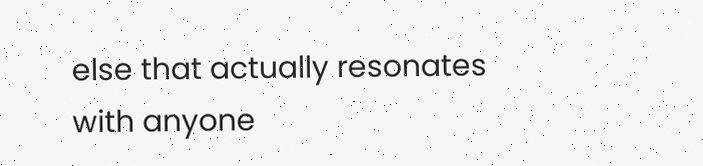else that actually resonates with anyone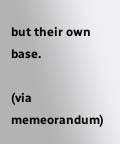but their own base.

(via memeorandum)